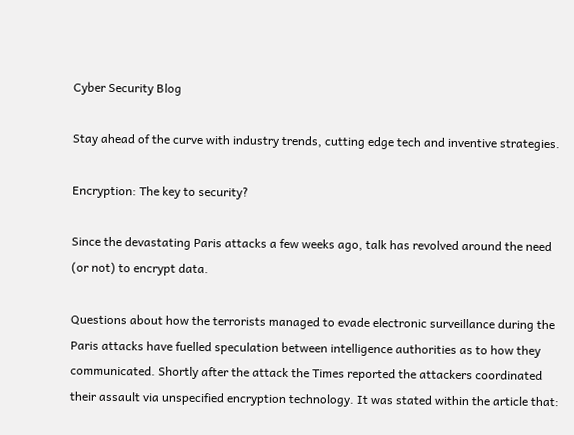Cyber Security Blog

Stay ahead of the curve with industry trends, cutting edge tech and inventive strategies.

Encryption: The key to security?

Since the devastating Paris attacks a few weeks ago, talk has revolved around the need (or not) to encrypt data.

Questions about how the terrorists managed to evade electronic surveillance during the Paris attacks have fuelled speculation between intelligence authorities as to how they communicated. Shortly after the attack the Times reported the attackers coordinated their assault via unspecified encryption technology. It was stated within the article that: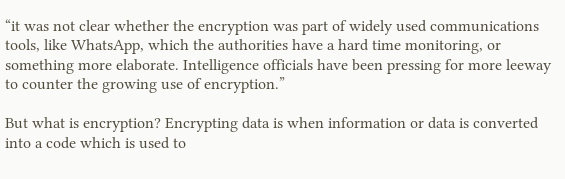“it was not clear whether the encryption was part of widely used communications tools, like WhatsApp, which the authorities have a hard time monitoring, or something more elaborate. Intelligence officials have been pressing for more leeway to counter the growing use of encryption.”

But what is encryption? Encrypting data is when information or data is converted into a code which is used to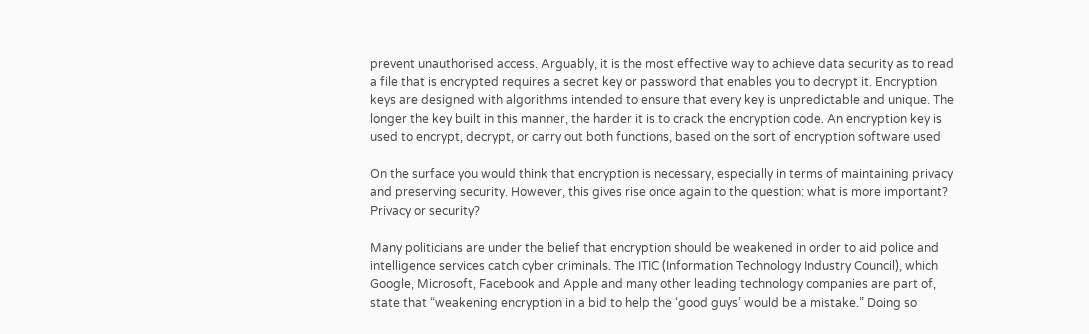prevent unauthorised access. Arguably, it is the most effective way to achieve data security as to read a file that is encrypted requires a secret key or password that enables you to decrypt it. Encryption keys are designed with algorithms intended to ensure that every key is unpredictable and unique. The longer the key built in this manner, the harder it is to crack the encryption code. An encryption key is used to encrypt, decrypt, or carry out both functions, based on the sort of encryption software used

On the surface you would think that encryption is necessary, especially in terms of maintaining privacy and preserving security. However, this gives rise once again to the question: what is more important? Privacy or security?

Many politicians are under the belief that encryption should be weakened in order to aid police and intelligence services catch cyber criminals. The ITIC (Information Technology Industry Council), which Google, Microsoft, Facebook and Apple and many other leading technology companies are part of, state that “weakening encryption in a bid to help the ‘good guys’ would be a mistake.” Doing so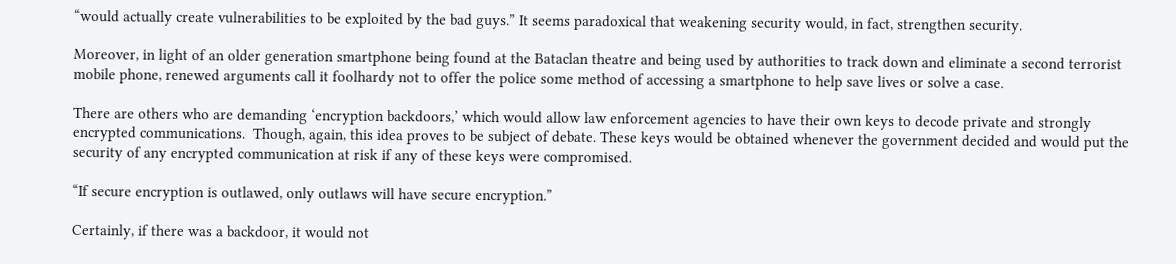“would actually create vulnerabilities to be exploited by the bad guys.” It seems paradoxical that weakening security would, in fact, strengthen security.

Moreover, in light of an older generation smartphone being found at the Bataclan theatre and being used by authorities to track down and eliminate a second terrorist mobile phone, renewed arguments call it foolhardy not to offer the police some method of accessing a smartphone to help save lives or solve a case.

There are others who are demanding ‘encryption backdoors,’ which would allow law enforcement agencies to have their own keys to decode private and strongly encrypted communications.  Though, again, this idea proves to be subject of debate. These keys would be obtained whenever the government decided and would put the security of any encrypted communication at risk if any of these keys were compromised.

“If secure encryption is outlawed, only outlaws will have secure encryption.”

Certainly, if there was a backdoor, it would not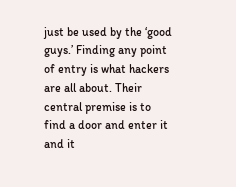just be used by the ‘good guys.’ Finding any point of entry is what hackers are all about. Their central premise is to find a door and enter it and it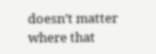doesn’t matter where that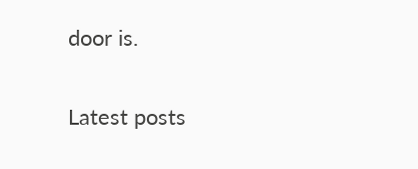door is.

Latest posts